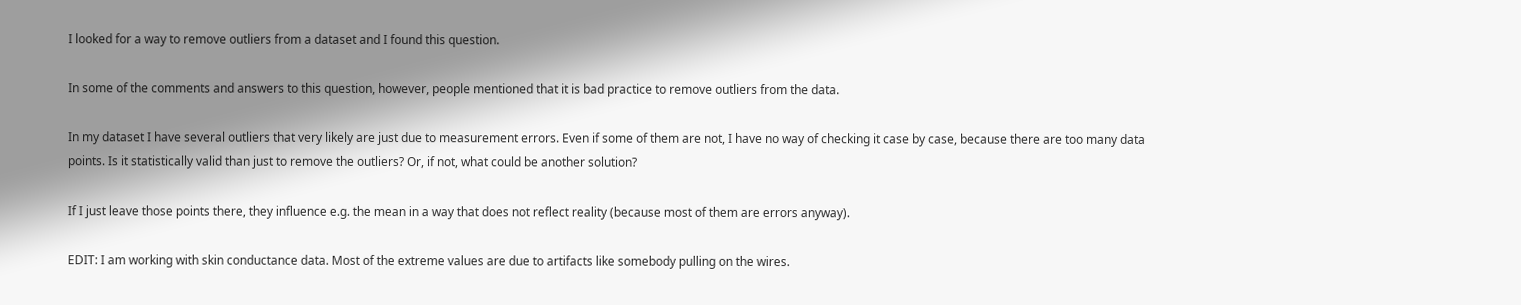I looked for a way to remove outliers from a dataset and I found this question.

In some of the comments and answers to this question, however, people mentioned that it is bad practice to remove outliers from the data.

In my dataset I have several outliers that very likely are just due to measurement errors. Even if some of them are not, I have no way of checking it case by case, because there are too many data points. Is it statistically valid than just to remove the outliers? Or, if not, what could be another solution?

If I just leave those points there, they influence e.g. the mean in a way that does not reflect reality (because most of them are errors anyway).

EDIT: I am working with skin conductance data. Most of the extreme values are due to artifacts like somebody pulling on the wires.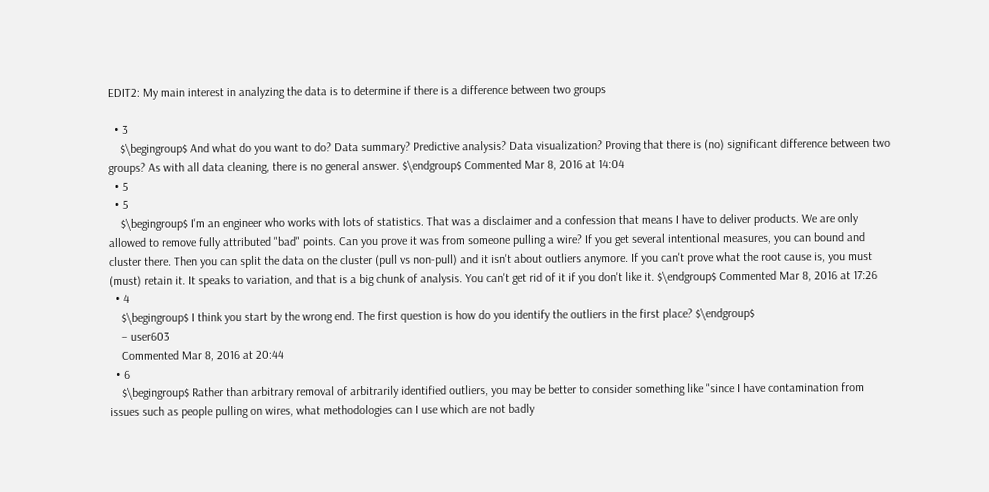EDIT2: My main interest in analyzing the data is to determine if there is a difference between two groups

  • 3
    $\begingroup$ And what do you want to do? Data summary? Predictive analysis? Data visualization? Proving that there is (no) significant difference between two groups? As with all data cleaning, there is no general answer. $\endgroup$ Commented Mar 8, 2016 at 14:04
  • 5
  • 5
    $\begingroup$ I'm an engineer who works with lots of statistics. That was a disclaimer and a confession that means I have to deliver products. We are only allowed to remove fully attributed "bad" points. Can you prove it was from someone pulling a wire? If you get several intentional measures, you can bound and cluster there. Then you can split the data on the cluster (pull vs non-pull) and it isn't about outliers anymore. If you can't prove what the root cause is, you must (must) retain it. It speaks to variation, and that is a big chunk of analysis. You can't get rid of it if you don't like it. $\endgroup$ Commented Mar 8, 2016 at 17:26
  • 4
    $\begingroup$ I think you start by the wrong end. The first question is how do you identify the outliers in the first place? $\endgroup$
    – user603
    Commented Mar 8, 2016 at 20:44
  • 6
    $\begingroup$ Rather than arbitrary removal of arbitrarily identified outliers, you may be better to consider something like "since I have contamination from issues such as people pulling on wires, what methodologies can I use which are not badly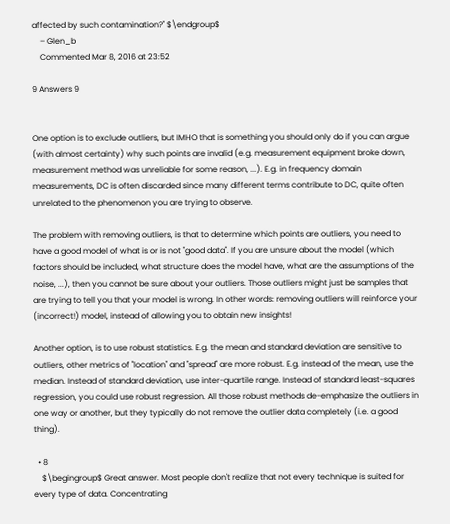affected by such contamination?" $\endgroup$
    – Glen_b
    Commented Mar 8, 2016 at 23:52

9 Answers 9


One option is to exclude outliers, but IMHO that is something you should only do if you can argue (with almost certainty) why such points are invalid (e.g. measurement equipment broke down, measurement method was unreliable for some reason, ...). E.g. in frequency domain measurements, DC is often discarded since many different terms contribute to DC, quite often unrelated to the phenomenon you are trying to observe.

The problem with removing outliers, is that to determine which points are outliers, you need to have a good model of what is or is not "good data". If you are unsure about the model (which factors should be included, what structure does the model have, what are the assumptions of the noise, ...), then you cannot be sure about your outliers. Those outliers might just be samples that are trying to tell you that your model is wrong. In other words: removing outliers will reinforce your (incorrect!) model, instead of allowing you to obtain new insights!

Another option, is to use robust statistics. E.g. the mean and standard deviation are sensitive to outliers, other metrics of "location" and "spread" are more robust. E.g. instead of the mean, use the median. Instead of standard deviation, use inter-quartile range. Instead of standard least-squares regression, you could use robust regression. All those robust methods de-emphasize the outliers in one way or another, but they typically do not remove the outlier data completely (i.e. a good thing).

  • 8
    $\begingroup$ Great answer. Most people don't realize that not every technique is suited for every type of data. Concentrating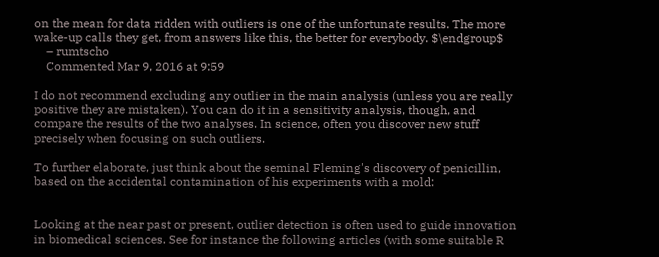on the mean for data ridden with outliers is one of the unfortunate results. The more wake-up calls they get, from answers like this, the better for everybody. $\endgroup$
    – rumtscho
    Commented Mar 9, 2016 at 9:59

I do not recommend excluding any outlier in the main analysis (unless you are really positive they are mistaken). You can do it in a sensitivity analysis, though, and compare the results of the two analyses. In science, often you discover new stuff precisely when focusing on such outliers.

To further elaborate, just think about the seminal Fleming's discovery of penicillin, based on the accidental contamination of his experiments with a mold:


Looking at the near past or present, outlier detection is often used to guide innovation in biomedical sciences. See for instance the following articles (with some suitable R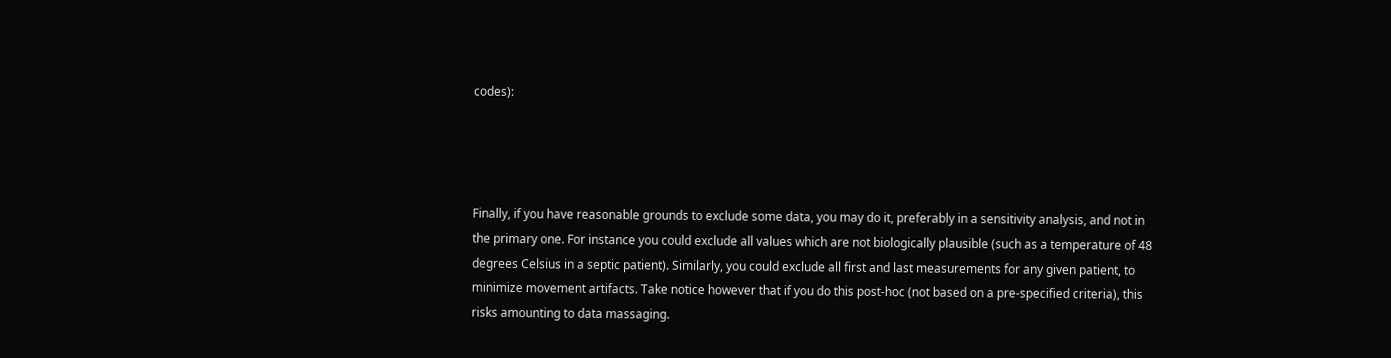codes):




Finally, if you have reasonable grounds to exclude some data, you may do it, preferably in a sensitivity analysis, and not in the primary one. For instance you could exclude all values which are not biologically plausible (such as a temperature of 48 degrees Celsius in a septic patient). Similarly, you could exclude all first and last measurements for any given patient, to minimize movement artifacts. Take notice however that if you do this post-hoc (not based on a pre-specified criteria), this risks amounting to data massaging.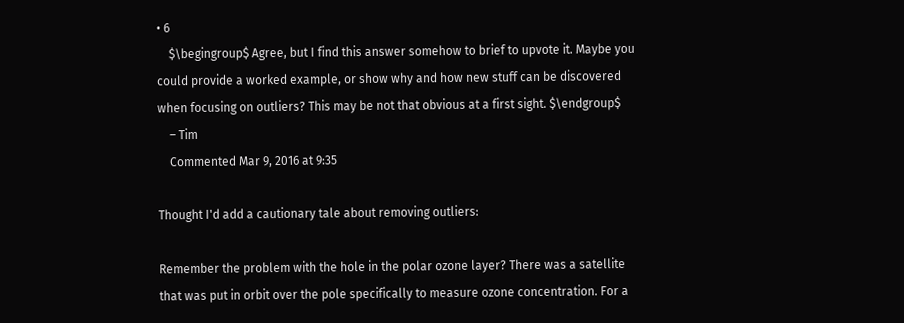• 6
    $\begingroup$ Agree, but I find this answer somehow to brief to upvote it. Maybe you could provide a worked example, or show why and how new stuff can be discovered when focusing on outliers? This may be not that obvious at a first sight. $\endgroup$
    – Tim
    Commented Mar 9, 2016 at 9:35

Thought I'd add a cautionary tale about removing outliers:

Remember the problem with the hole in the polar ozone layer? There was a satellite that was put in orbit over the pole specifically to measure ozone concentration. For a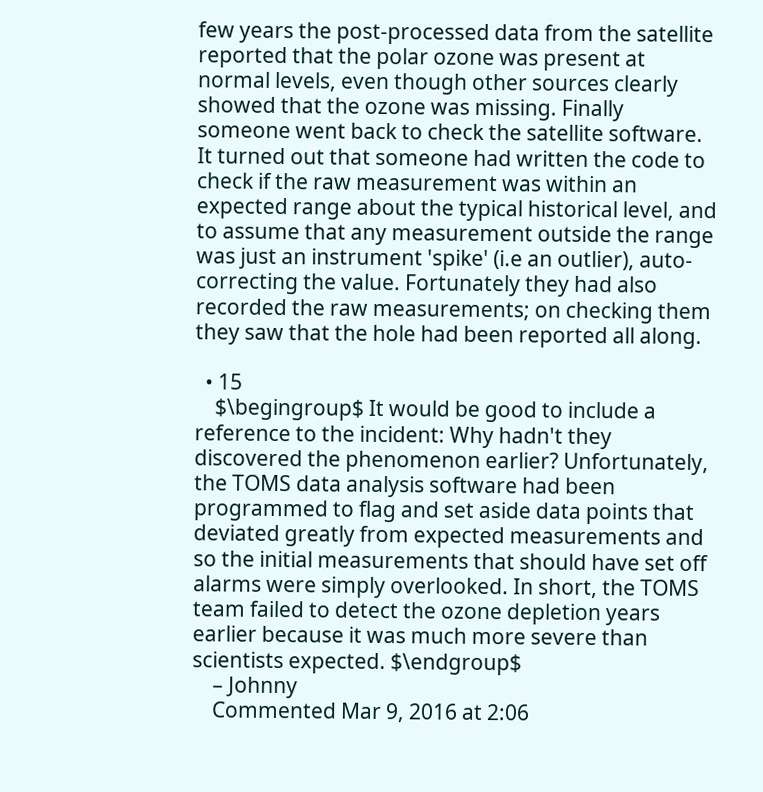few years the post-processed data from the satellite reported that the polar ozone was present at normal levels, even though other sources clearly showed that the ozone was missing. Finally someone went back to check the satellite software. It turned out that someone had written the code to check if the raw measurement was within an expected range about the typical historical level, and to assume that any measurement outside the range was just an instrument 'spike' (i.e an outlier), auto-correcting the value. Fortunately they had also recorded the raw measurements; on checking them they saw that the hole had been reported all along.

  • 15
    $\begingroup$ It would be good to include a reference to the incident: Why hadn't they discovered the phenomenon earlier? Unfortunately, the TOMS data analysis software had been programmed to flag and set aside data points that deviated greatly from expected measurements and so the initial measurements that should have set off alarms were simply overlooked. In short, the TOMS team failed to detect the ozone depletion years earlier because it was much more severe than scientists expected. $\endgroup$
    – Johnny
    Commented Mar 9, 2016 at 2:06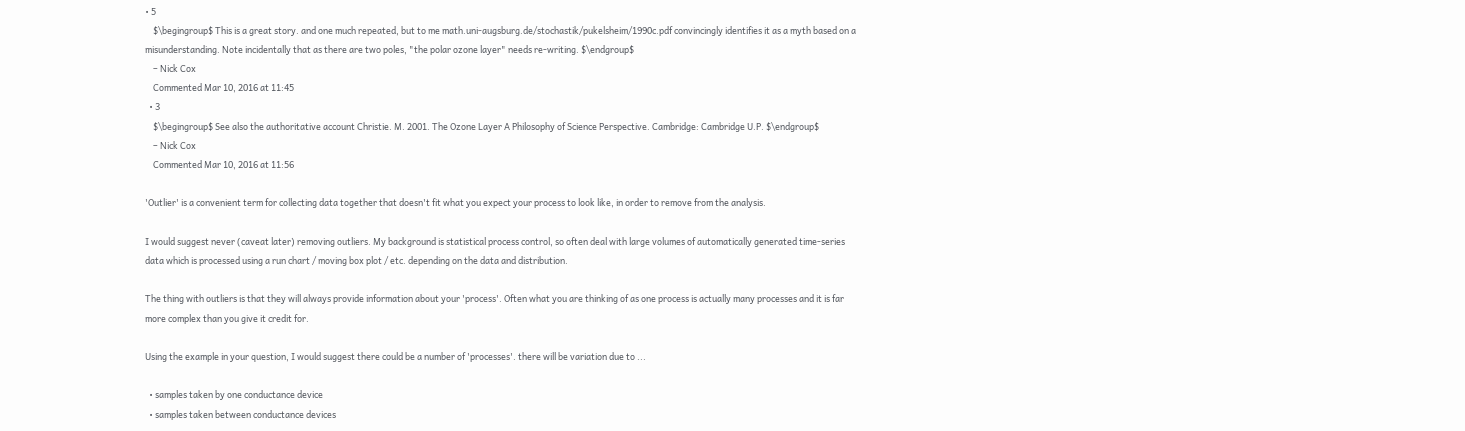• 5
    $\begingroup$ This is a great story. and one much repeated, but to me math.uni-augsburg.de/stochastik/pukelsheim/1990c.pdf convincingly identifies it as a myth based on a misunderstanding. Note incidentally that as there are two poles, "the polar ozone layer" needs re-writing. $\endgroup$
    – Nick Cox
    Commented Mar 10, 2016 at 11:45
  • 3
    $\begingroup$ See also the authoritative account Christie. M. 2001. The Ozone Layer A Philosophy of Science Perspective. Cambridge: Cambridge U.P. $\endgroup$
    – Nick Cox
    Commented Mar 10, 2016 at 11:56

'Outlier' is a convenient term for collecting data together that doesn't fit what you expect your process to look like, in order to remove from the analysis.

I would suggest never (caveat later) removing outliers. My background is statistical process control, so often deal with large volumes of automatically generated time-series data which is processed using a run chart / moving box plot / etc. depending on the data and distribution.

The thing with outliers is that they will always provide information about your 'process'. Often what you are thinking of as one process is actually many processes and it is far more complex than you give it credit for.

Using the example in your question, I would suggest there could be a number of 'processes'. there will be variation due to ...

  • samples taken by one conductance device
  • samples taken between conductance devices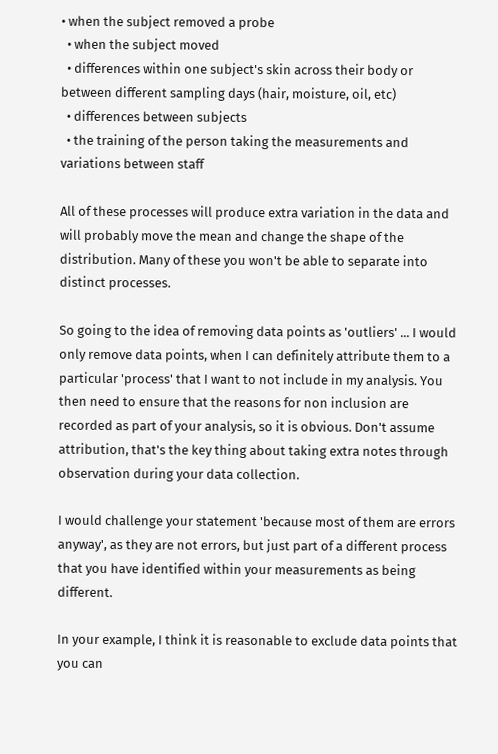• when the subject removed a probe
  • when the subject moved
  • differences within one subject's skin across their body or between different sampling days (hair, moisture, oil, etc)
  • differences between subjects
  • the training of the person taking the measurements and variations between staff

All of these processes will produce extra variation in the data and will probably move the mean and change the shape of the distribution. Many of these you won't be able to separate into distinct processes.

So going to the idea of removing data points as 'outliers' ... I would only remove data points, when I can definitely attribute them to a particular 'process' that I want to not include in my analysis. You then need to ensure that the reasons for non inclusion are recorded as part of your analysis, so it is obvious. Don't assume attribution, that's the key thing about taking extra notes through observation during your data collection.

I would challenge your statement 'because most of them are errors anyway', as they are not errors, but just part of a different process that you have identified within your measurements as being different.

In your example, I think it is reasonable to exclude data points that you can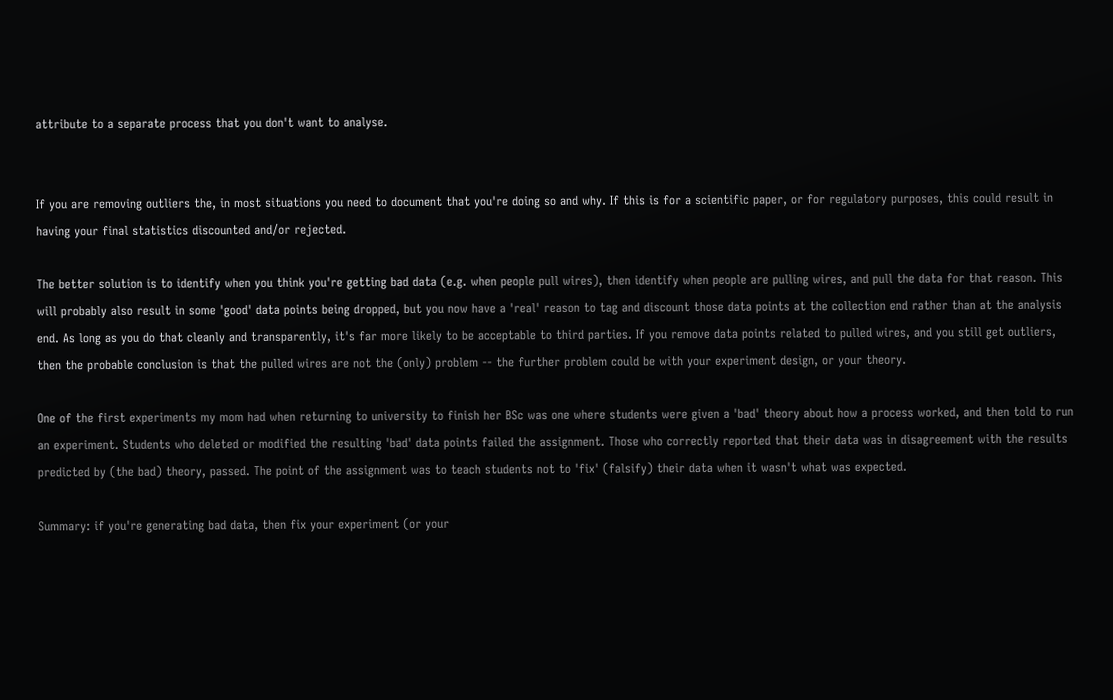attribute to a separate process that you don't want to analyse.


If you are removing outliers the, in most situations you need to document that you're doing so and why. If this is for a scientific paper, or for regulatory purposes, this could result in having your final statistics discounted and/or rejected.

The better solution is to identify when you think you're getting bad data (e.g. when people pull wires), then identify when people are pulling wires, and pull the data for that reason. This will probably also result in some 'good' data points being dropped, but you now have a 'real' reason to tag and discount those data points at the collection end rather than at the analysis end. As long as you do that cleanly and transparently, it's far more likely to be acceptable to third parties. If you remove data points related to pulled wires, and you still get outliers, then the probable conclusion is that the pulled wires are not the (only) problem -- the further problem could be with your experiment design, or your theory.

One of the first experiments my mom had when returning to university to finish her BSc was one where students were given a 'bad' theory about how a process worked, and then told to run an experiment. Students who deleted or modified the resulting 'bad' data points failed the assignment. Those who correctly reported that their data was in disagreement with the results predicted by (the bad) theory, passed. The point of the assignment was to teach students not to 'fix' (falsify) their data when it wasn't what was expected.

Summary: if you're generating bad data, then fix your experiment (or your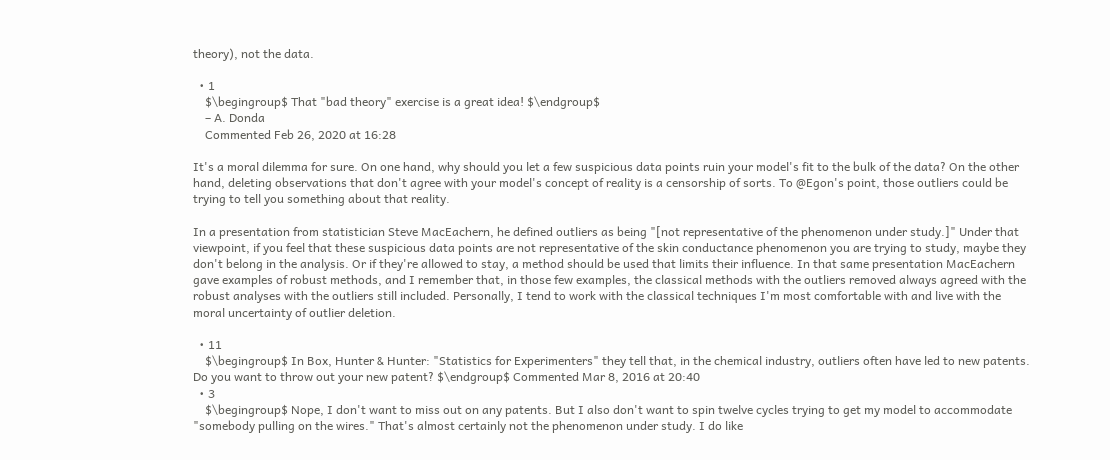theory), not the data.

  • 1
    $\begingroup$ That "bad theory" exercise is a great idea! $\endgroup$
    – A. Donda
    Commented Feb 26, 2020 at 16:28

It's a moral dilemma for sure. On one hand, why should you let a few suspicious data points ruin your model's fit to the bulk of the data? On the other hand, deleting observations that don't agree with your model's concept of reality is a censorship of sorts. To @Egon's point, those outliers could be trying to tell you something about that reality.

In a presentation from statistician Steve MacEachern, he defined outliers as being "[not representative of the phenomenon under study.]" Under that viewpoint, if you feel that these suspicious data points are not representative of the skin conductance phenomenon you are trying to study, maybe they don't belong in the analysis. Or if they're allowed to stay, a method should be used that limits their influence. In that same presentation MacEachern gave examples of robust methods, and I remember that, in those few examples, the classical methods with the outliers removed always agreed with the robust analyses with the outliers still included. Personally, I tend to work with the classical techniques I'm most comfortable with and live with the moral uncertainty of outlier deletion.

  • 11
    $\begingroup$ In Box, Hunter & Hunter: "Statistics for Experimenters" they tell that, in the chemical industry, outliers often have led to new patents. Do you want to throw out your new patent? $\endgroup$ Commented Mar 8, 2016 at 20:40
  • 3
    $\begingroup$ Nope, I don't want to miss out on any patents. But I also don't want to spin twelve cycles trying to get my model to accommodate "somebody pulling on the wires." That's almost certainly not the phenomenon under study. I do like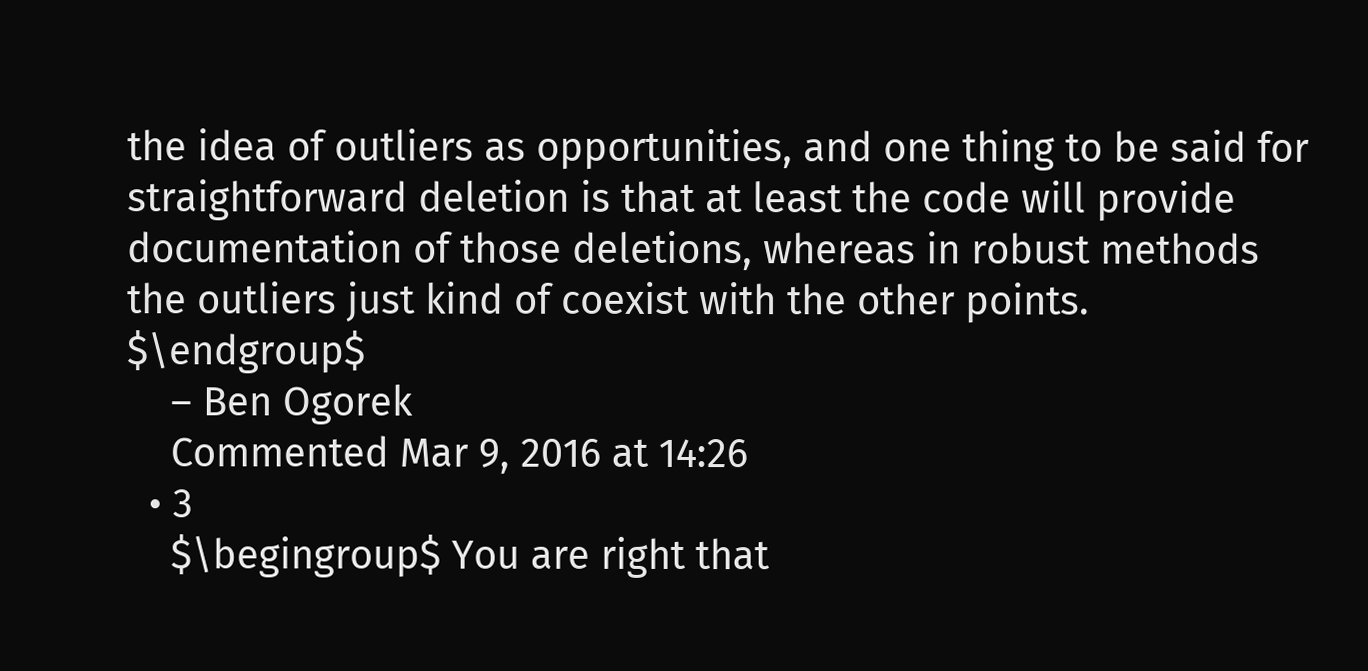the idea of outliers as opportunities, and one thing to be said for straightforward deletion is that at least the code will provide documentation of those deletions, whereas in robust methods the outliers just kind of coexist with the other points. $\endgroup$
    – Ben Ogorek
    Commented Mar 9, 2016 at 14:26
  • 3
    $\begingroup$ You are right that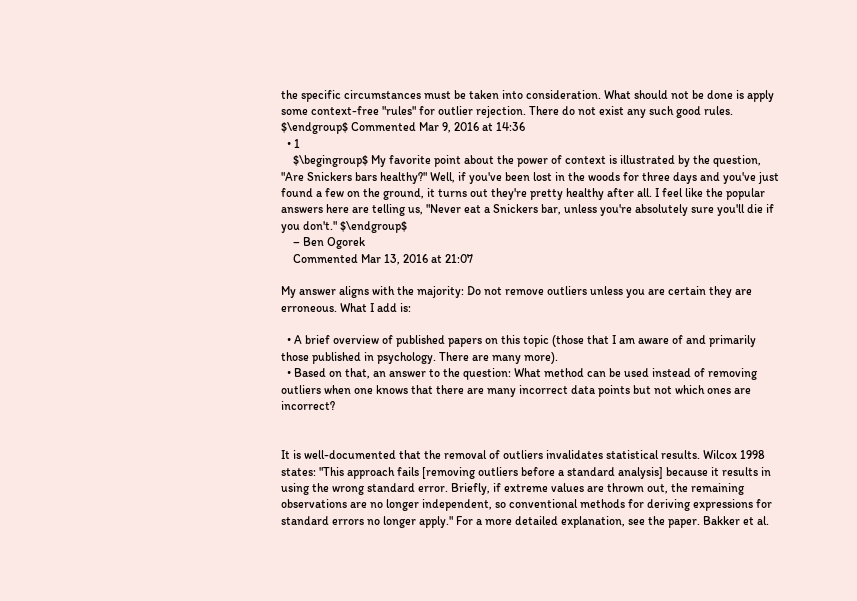the specific circumstances must be taken into consideration. What should not be done is apply some context-free "rules" for outlier rejection. There do not exist any such good rules. $\endgroup$ Commented Mar 9, 2016 at 14:36
  • 1
    $\begingroup$ My favorite point about the power of context is illustrated by the question, "Are Snickers bars healthy?" Well, if you've been lost in the woods for three days and you've just found a few on the ground, it turns out they're pretty healthy after all. I feel like the popular answers here are telling us, "Never eat a Snickers bar, unless you're absolutely sure you'll die if you don't." $\endgroup$
    – Ben Ogorek
    Commented Mar 13, 2016 at 21:07

My answer aligns with the majority: Do not remove outliers unless you are certain they are erroneous. What I add is:

  • A brief overview of published papers on this topic (those that I am aware of and primarily those published in psychology. There are many more).
  • Based on that, an answer to the question: What method can be used instead of removing outliers when one knows that there are many incorrect data points but not which ones are incorrect?


It is well-documented that the removal of outliers invalidates statistical results. Wilcox 1998 states: "This approach fails [removing outliers before a standard analysis] because it results in using the wrong standard error. Briefly, if extreme values are thrown out, the remaining observations are no longer independent, so conventional methods for deriving expressions for standard errors no longer apply." For a more detailed explanation, see the paper. Bakker et al.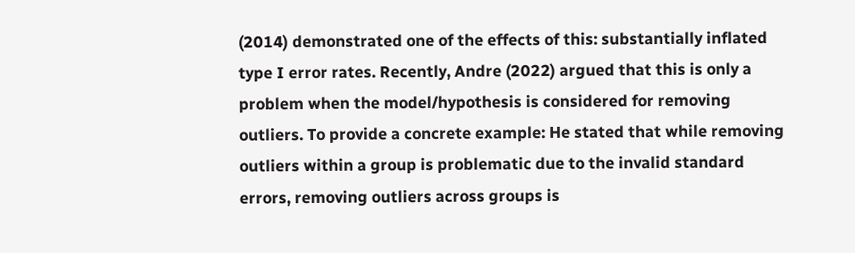(2014) demonstrated one of the effects of this: substantially inflated type I error rates. Recently, Andre (2022) argued that this is only a problem when the model/hypothesis is considered for removing outliers. To provide a concrete example: He stated that while removing outliers within a group is problematic due to the invalid standard errors, removing outliers across groups is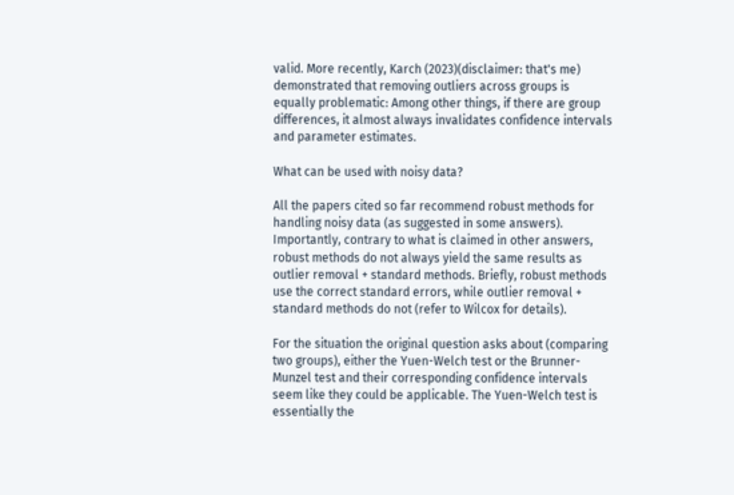valid. More recently, Karch (2023)(disclaimer: that's me) demonstrated that removing outliers across groups is equally problematic: Among other things, if there are group differences, it almost always invalidates confidence intervals and parameter estimates.

What can be used with noisy data?

All the papers cited so far recommend robust methods for handling noisy data (as suggested in some answers). Importantly, contrary to what is claimed in other answers, robust methods do not always yield the same results as outlier removal + standard methods. Briefly, robust methods use the correct standard errors, while outlier removal + standard methods do not (refer to Wilcox for details).

For the situation the original question asks about (comparing two groups), either the Yuen-Welch test or the Brunner-Munzel test and their corresponding confidence intervals seem like they could be applicable. The Yuen-Welch test is essentially the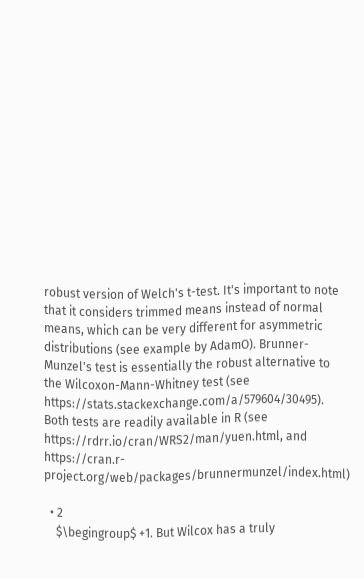robust version of Welch's t-test. It's important to note that it considers trimmed means instead of normal means, which can be very different for asymmetric distributions (see example by AdamO). Brunner-Munzel's test is essentially the robust alternative to the Wilcoxon-Mann-Whitney test (see https://stats.stackexchange.com/a/579604/30495). Both tests are readily available in R (see https://rdrr.io/cran/WRS2/man/yuen.html, and https://cran.r-project.org/web/packages/brunnermunzel/index.html)

  • 2
    $\begingroup$ +1. But Wilcox has a truly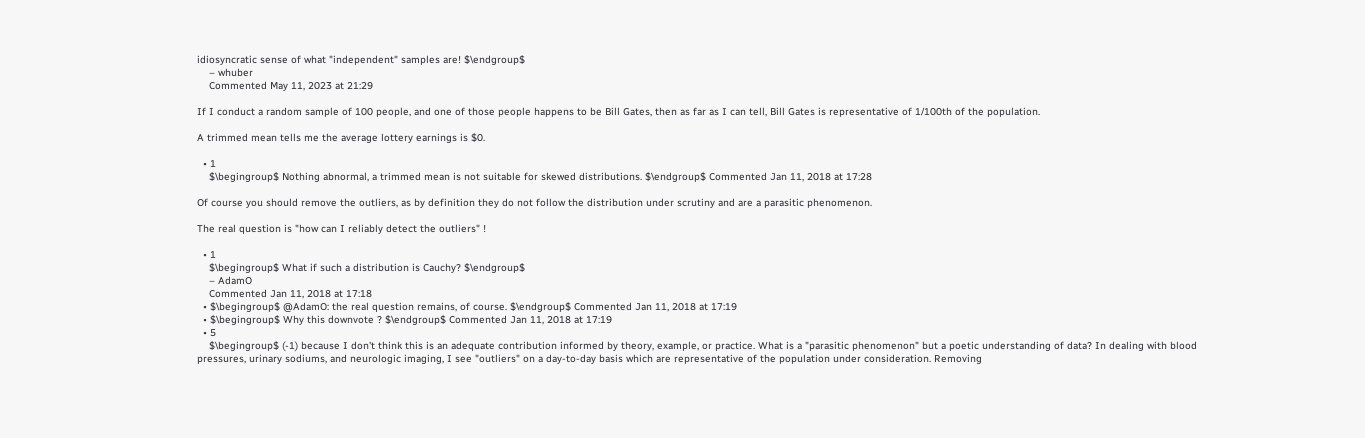idiosyncratic sense of what "independent" samples are! $\endgroup$
    – whuber
    Commented May 11, 2023 at 21:29

If I conduct a random sample of 100 people, and one of those people happens to be Bill Gates, then as far as I can tell, Bill Gates is representative of 1/100th of the population.

A trimmed mean tells me the average lottery earnings is $0.

  • 1
    $\begingroup$ Nothing abnormal, a trimmed mean is not suitable for skewed distributions. $\endgroup$ Commented Jan 11, 2018 at 17:28

Of course you should remove the outliers, as by definition they do not follow the distribution under scrutiny and are a parasitic phenomenon.

The real question is "how can I reliably detect the outliers" !

  • 1
    $\begingroup$ What if such a distribution is Cauchy? $\endgroup$
    – AdamO
    Commented Jan 11, 2018 at 17:18
  • $\begingroup$ @AdamO: the real question remains, of course. $\endgroup$ Commented Jan 11, 2018 at 17:19
  • $\begingroup$ Why this downvote ? $\endgroup$ Commented Jan 11, 2018 at 17:19
  • 5
    $\begingroup$ (-1) because I don't think this is an adequate contribution informed by theory, example, or practice. What is a "parasitic phenomenon" but a poetic understanding of data? In dealing with blood pressures, urinary sodiums, and neurologic imaging, I see "outliers" on a day-to-day basis which are representative of the population under consideration. Removing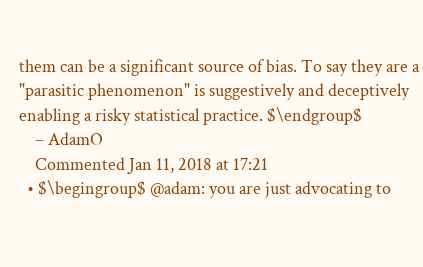them can be a significant source of bias. To say they are a "parasitic phenomenon" is suggestively and deceptively enabling a risky statistical practice. $\endgroup$
    – AdamO
    Commented Jan 11, 2018 at 17:21
  • $\begingroup$ @adam: you are just advocating to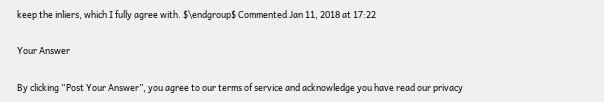keep the inliers, which I fully agree with. $\endgroup$ Commented Jan 11, 2018 at 17:22

Your Answer

By clicking “Post Your Answer”, you agree to our terms of service and acknowledge you have read our privacy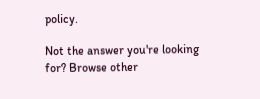policy.

Not the answer you're looking for? Browse other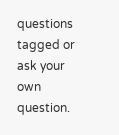questions tagged or ask your own question.